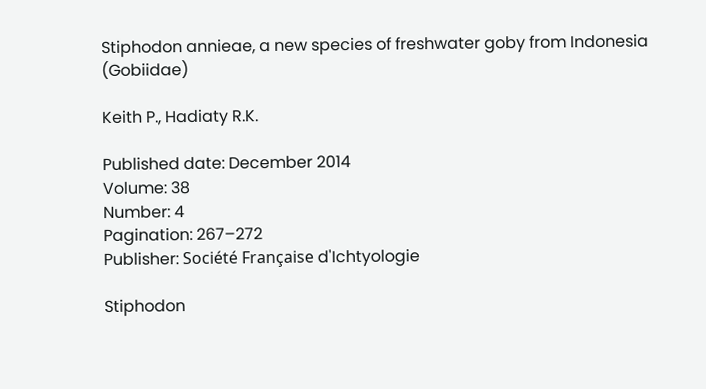Stiphodon annieae, a new species of freshwater goby from Indonesia (Gobiidae)

Keith P., Hadiaty R.K.

Published date: December 2014
Volume: 38
Number: 4
Pagination: 267–272
Publisher: Société Française d'Ichtyologie

Stiphodon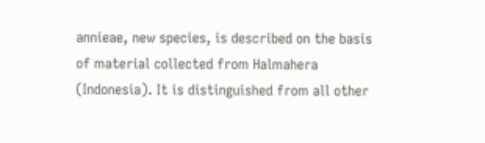annieae, new species, is described on the basis of material collected from Halmahera (Indonesia). It is distinguished from all other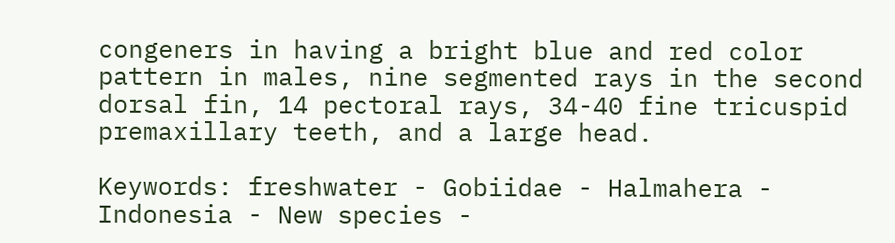congeners in having a bright blue and red color pattern in males, nine segmented rays in the second dorsal fin, 14 pectoral rays, 34-40 fine tricuspid premaxillary teeth, and a large head.

Keywords: freshwater - Gobiidae - Halmahera - Indonesia - New species -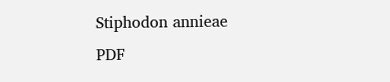Stiphodon annieae
PDF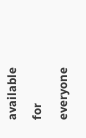available for everyone